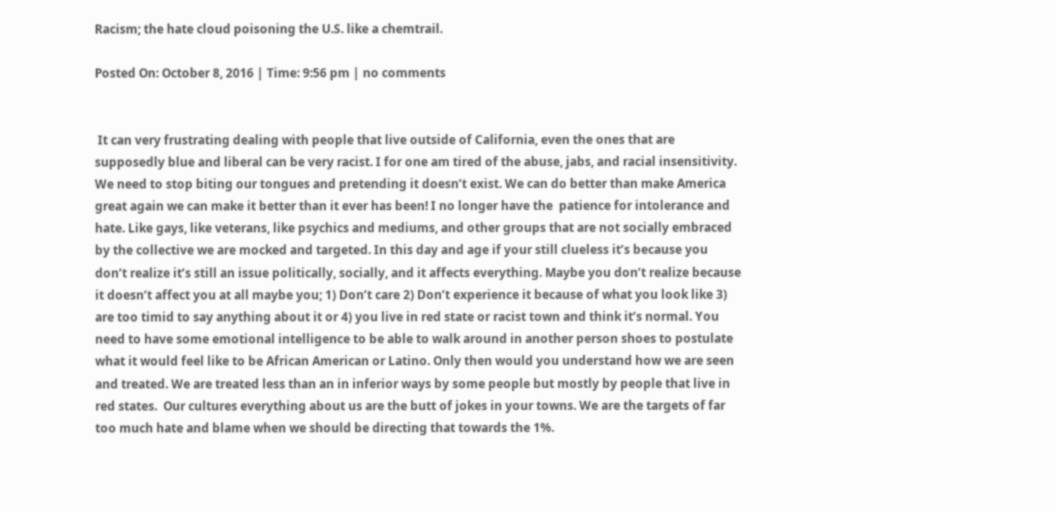Racism; the hate cloud poisoning the U.S. like a chemtrail.

Posted On: October 8, 2016 | Time: 9:56 pm | no comments


 It can very frustrating dealing with people that live outside of California, even the ones that are supposedly blue and liberal can be very racist. I for one am tired of the abuse, jabs, and racial insensitivity. We need to stop biting our tongues and pretending it doesn’t exist. We can do better than make America great again we can make it better than it ever has been! I no longer have the  patience for intolerance and hate. Like gays, like veterans, like psychics and mediums, and other groups that are not socially embraced by the collective we are mocked and targeted. In this day and age if your still clueless it’s because you don’t realize it’s still an issue politically, socially, and it affects everything. Maybe you don’t realize because it doesn’t affect you at all maybe you; 1) Don’t care 2) Don’t experience it because of what you look like 3) are too timid to say anything about it or 4) you live in red state or racist town and think it’s normal. You need to have some emotional intelligence to be able to walk around in another person shoes to postulate what it would feel like to be African American or Latino. Only then would you understand how we are seen and treated. We are treated less than an in inferior ways by some people but mostly by people that live in red states.  Our cultures everything about us are the butt of jokes in your towns. We are the targets of far too much hate and blame when we should be directing that towards the 1%.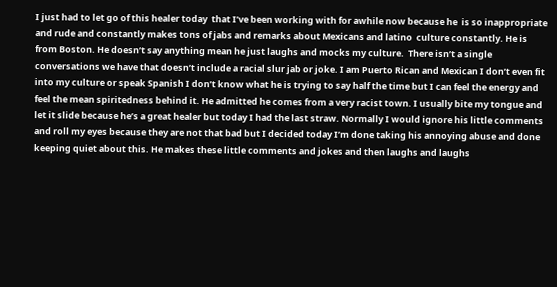I just had to let go of this healer today  that I’ve been working with for awhile now because he  is so inappropriate and rude and constantly makes tons of jabs and remarks about Mexicans and latino  culture constantly. He is from Boston. He doesn’t say anything mean he just laughs and mocks my culture.  There isn’t a single conversations we have that doesn’t include a racial slur jab or joke. I am Puerto Rican and Mexican I don’t even fit into my culture or speak Spanish I don’t know what he is trying to say half the time but I can feel the energy and feel the mean spiritedness behind it. He admitted he comes from a very racist town. I usually bite my tongue and let it slide because he’s a great healer but today I had the last straw. Normally I would ignore his little comments and roll my eyes because they are not that bad but I decided today I’m done taking his annoying abuse and done keeping quiet about this. He makes these little comments and jokes and then laughs and laughs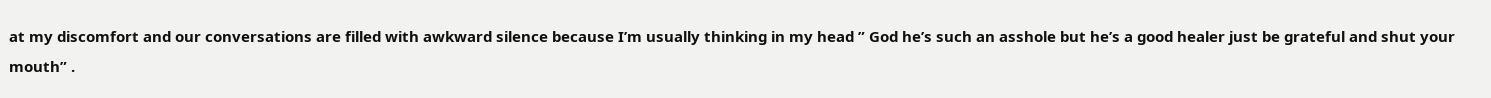at my discomfort and our conversations are filled with awkward silence because I’m usually thinking in my head ” God he’s such an asshole but he’s a good healer just be grateful and shut your mouth” .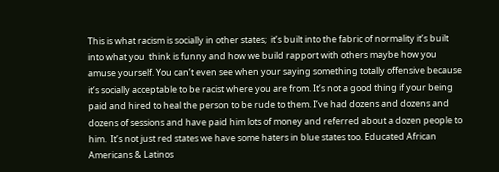This is what racism is socially in other states;  it’s built into the fabric of normality it’s built into what you  think is funny and how we build rapport with others maybe how you amuse yourself. You can’t even see when your saying something totally offensive because it’s socially acceptable to be racist where you are from. It’s not a good thing if your being paid and hired to heal the person to be rude to them. I’ve had dozens and dozens and dozens of sessions and have paid him lots of money and referred about a dozen people to him.  It’s not just red states we have some haters in blue states too. Educated African Americans & Latinos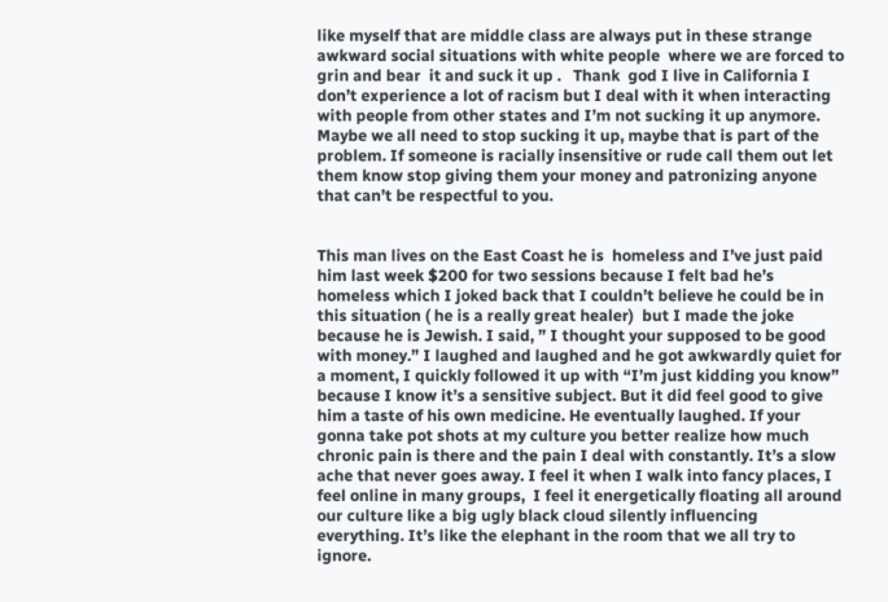like myself that are middle class are always put in these strange awkward social situations with white people  where we are forced to grin and bear  it and suck it up .   Thank  god I live in California I don’t experience a lot of racism but I deal with it when interacting with people from other states and I’m not sucking it up anymore. Maybe we all need to stop sucking it up, maybe that is part of the problem. If someone is racially insensitive or rude call them out let them know stop giving them your money and patronizing anyone that can’t be respectful to you.


This man lives on the East Coast he is  homeless and I’ve just paid him last week $200 for two sessions because I felt bad he’s homeless which I joked back that I couldn’t believe he could be in this situation ( he is a really great healer)  but I made the joke because he is Jewish. I said, ” I thought your supposed to be good with money.” I laughed and laughed and he got awkwardly quiet for a moment, I quickly followed it up with “I’m just kidding you know” because I know it’s a sensitive subject. But it did feel good to give him a taste of his own medicine. He eventually laughed. If your gonna take pot shots at my culture you better realize how much chronic pain is there and the pain I deal with constantly. It’s a slow ache that never goes away. I feel it when I walk into fancy places, I feel online in many groups,  I feel it energetically floating all around our culture like a big ugly black cloud silently influencing everything. It’s like the elephant in the room that we all try to ignore.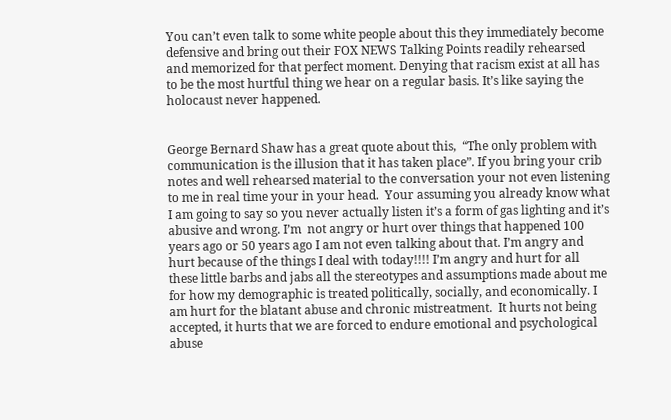You can’t even talk to some white people about this they immediately become defensive and bring out their FOX NEWS Talking Points readily rehearsed and memorized for that perfect moment. Denying that racism exist at all has to be the most hurtful thing we hear on a regular basis. It’s like saying the holocaust never happened.


George Bernard Shaw has a great quote about this,  “The only problem with  communication is the illusion that it has taken place”. If you bring your crib notes and well rehearsed material to the conversation your not even listening to me in real time your in your head.  Your assuming you already know what I am going to say so you never actually listen it’s a form of gas lighting and it’s abusive and wrong. I’m  not angry or hurt over things that happened 100 years ago or 50 years ago I am not even talking about that. I’m angry and hurt because of the things I deal with today!!!! I’m angry and hurt for all these little barbs and jabs all the stereotypes and assumptions made about me for how my demographic is treated politically, socially, and economically. I am hurt for the blatant abuse and chronic mistreatment.  It hurts not being accepted, it hurts that we are forced to endure emotional and psychological abuse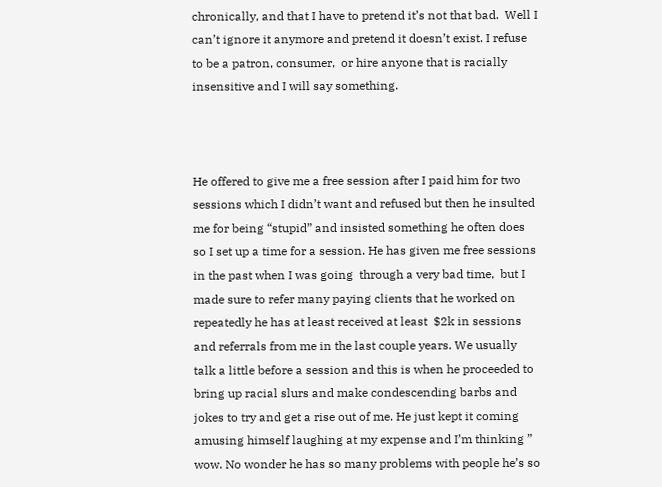chronically, and that I have to pretend it’s not that bad.  Well I  can’t ignore it anymore and pretend it doesn’t exist. I refuse to be a patron, consumer,  or hire anyone that is racially insensitive and I will say something.



He offered to give me a free session after I paid him for two sessions which I didn’t want and refused but then he insulted me for being “stupid” and insisted something he often does so I set up a time for a session. He has given me free sessions in the past when I was going  through a very bad time,  but I made sure to refer many paying clients that he worked on repeatedly he has at least received at least  $2k in sessions and referrals from me in the last couple years. We usually talk a little before a session and this is when he proceeded to bring up racial slurs and make condescending barbs and jokes to try and get a rise out of me. He just kept it coming amusing himself laughing at my expense and I’m thinking ” wow. No wonder he has so many problems with people he’s so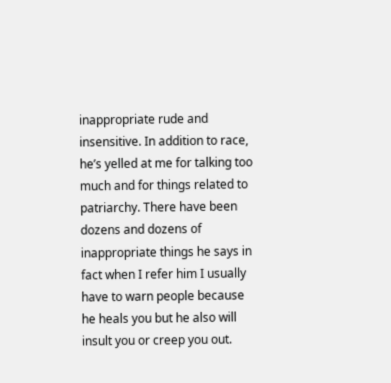inappropriate rude and insensitive. In addition to race, he’s yelled at me for talking too much and for things related to patriarchy. There have been dozens and dozens of inappropriate things he says in fact when I refer him I usually have to warn people because he heals you but he also will insult you or creep you out.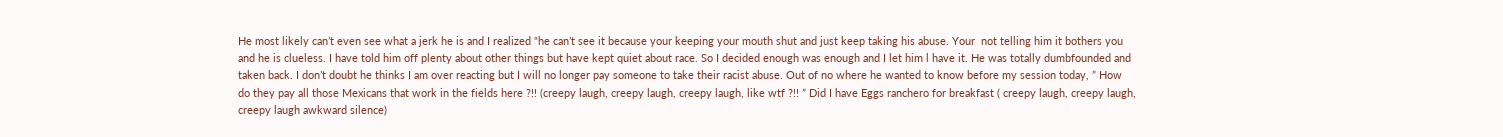He most likely can’t even see what a jerk he is and I realized “he can’t see it because your keeping your mouth shut and just keep taking his abuse. Your  not telling him it bothers you and he is clueless. I have told him off plenty about other things but have kept quiet about race. So I decided enough was enough and I let him l have it. He was totally dumbfounded and taken back. I don’t doubt he thinks I am over reacting but I will no longer pay someone to take their racist abuse. Out of no where he wanted to know before my session today, ” How do they pay all those Mexicans that work in the fields here ?!! (creepy laugh, creepy laugh, creepy laugh, like wtf ?!! ” Did I have Eggs ranchero for breakfast ( creepy laugh, creepy laugh, creepy laugh awkward silence)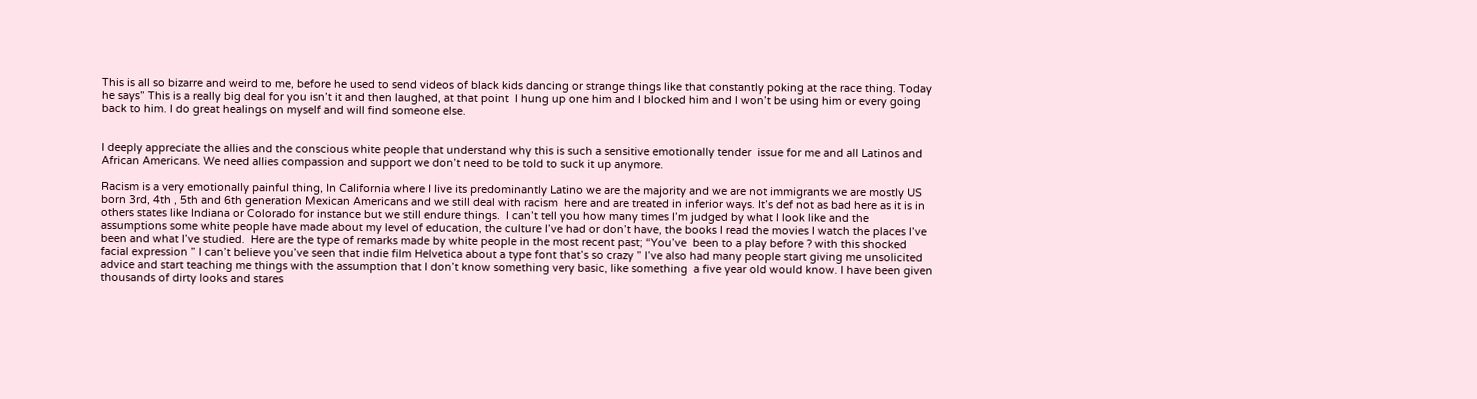This is all so bizarre and weird to me, before he used to send videos of black kids dancing or strange things like that constantly poking at the race thing. Today he says” This is a really big deal for you isn’t it and then laughed, at that point  I hung up one him and I blocked him and I won’t be using him or every going back to him. I do great healings on myself and will find someone else.


I deeply appreciate the allies and the conscious white people that understand why this is such a sensitive emotionally tender  issue for me and all Latinos and African Americans. We need allies compassion and support we don’t need to be told to suck it up anymore.

Racism is a very emotionally painful thing, In California where I live its predominantly Latino we are the majority and we are not immigrants we are mostly US born 3rd, 4th , 5th and 6th generation Mexican Americans and we still deal with racism  here and are treated in inferior ways. It’s def not as bad here as it is in others states like Indiana or Colorado for instance but we still endure things.  I can’t tell you how many times I’m judged by what I look like and the assumptions some white people have made about my level of education, the culture I’ve had or don’t have, the books I read the movies I watch the places I’ve been and what I’ve studied.  Here are the type of remarks made by white people in the most recent past; “You’ve  been to a play before ? with this shocked facial expression ” I can’t believe you’ve seen that indie film Helvetica about a type font that’s so crazy ” I’ve also had many people start giving me unsolicited advice and start teaching me things with the assumption that I don’t know something very basic, like something  a five year old would know. I have been given thousands of dirty looks and stares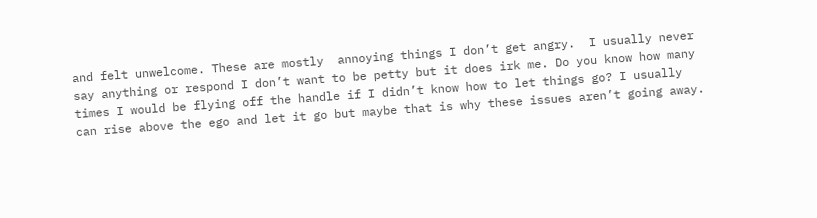and felt unwelcome. These are mostly  annoying things I don’t get angry.  I usually never say anything or respond I don’t want to be petty but it does irk me. Do you know how many times I would be flying off the handle if I didn’t know how to let things go? I usually can rise above the ego and let it go but maybe that is why these issues aren’t going away.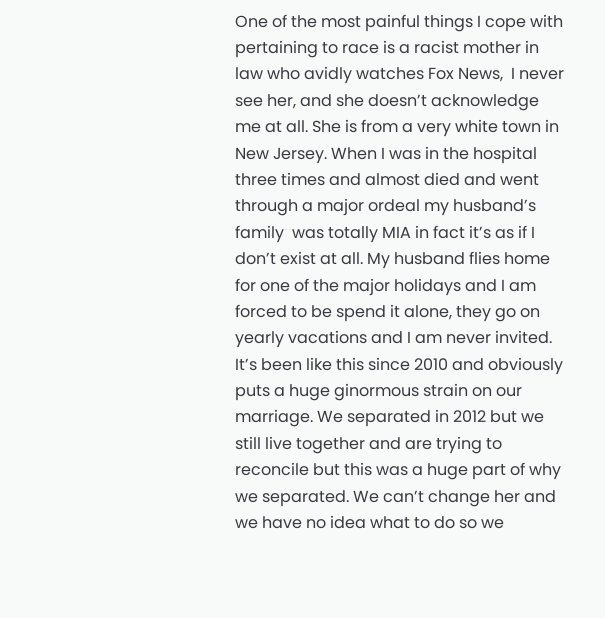One of the most painful things I cope with pertaining to race is a racist mother in law who avidly watches Fox News,  I never see her, and she doesn’t acknowledge me at all. She is from a very white town in New Jersey. When I was in the hospital three times and almost died and went through a major ordeal my husband’s family  was totally MIA in fact it’s as if I don’t exist at all. My husband flies home for one of the major holidays and I am forced to be spend it alone, they go on yearly vacations and I am never invited.  It’s been like this since 2010 and obviously puts a huge ginormous strain on our marriage. We separated in 2012 but we still live together and are trying to reconcile but this was a huge part of why we separated. We can’t change her and we have no idea what to do so we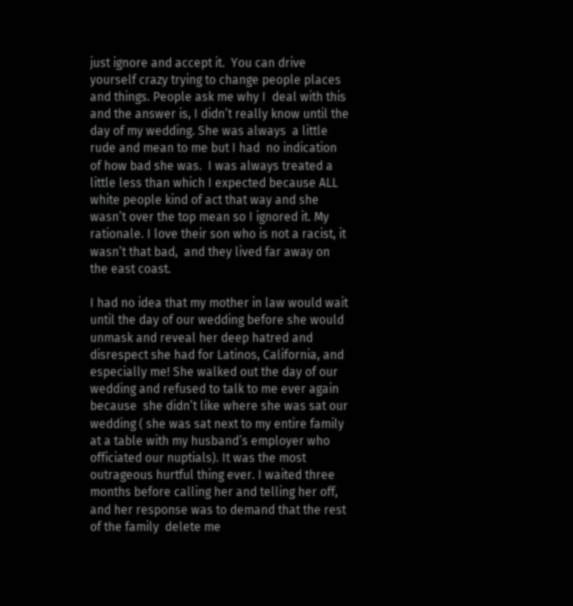just ignore and accept it.  You can drive yourself crazy trying to change people places and things. People ask me why I  deal with this  and the answer is, I didn’t really know until the day of my wedding. She was always  a little rude and mean to me but I had  no indication of how bad she was.  I was always treated a little less than which I expected because ALL  white people kind of act that way and she wasn’t over the top mean so I ignored it. My rationale. I love their son who is not a racist, it wasn’t that bad,  and they lived far away on the east coast.

I had no idea that my mother in law would wait until the day of our wedding before she would unmask and reveal her deep hatred and disrespect she had for Latinos, California, and especially me! She walked out the day of our wedding and refused to talk to me ever again because  she didn’t like where she was sat our wedding ( she was sat next to my entire family at a table with my husband’s employer who officiated our nuptials). It was the most outrageous hurtful thing ever. I waited three months before calling her and telling her off, and her response was to demand that the rest of the family  delete me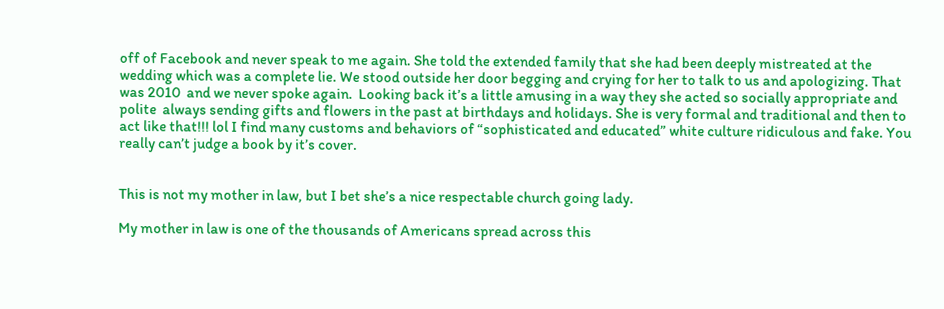off of Facebook and never speak to me again. She told the extended family that she had been deeply mistreated at the wedding which was a complete lie. We stood outside her door begging and crying for her to talk to us and apologizing. That was 2010  and we never spoke again.  Looking back it’s a little amusing in a way they she acted so socially appropriate and polite  always sending gifts and flowers in the past at birthdays and holidays. She is very formal and traditional and then to act like that!!! lol I find many customs and behaviors of “sophisticated and educated” white culture ridiculous and fake. You really can’t judge a book by it’s cover.


This is not my mother in law, but I bet she’s a nice respectable church going lady.

My mother in law is one of the thousands of Americans spread across this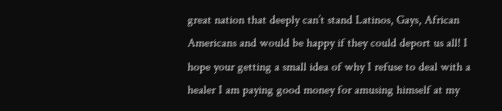great nation that deeply can’t stand Latinos, Gays, African Americans and would be happy if they could deport us all! I hope your getting a small idea of why I refuse to deal with a healer I am paying good money for amusing himself at my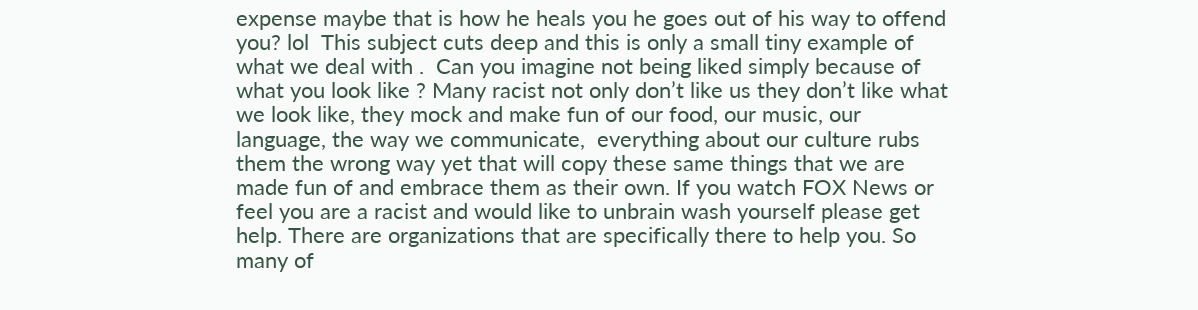expense maybe that is how he heals you he goes out of his way to offend you? lol  This subject cuts deep and this is only a small tiny example of what we deal with .  Can you imagine not being liked simply because of what you look like ? Many racist not only don’t like us they don’t like what we look like, they mock and make fun of our food, our music, our language, the way we communicate,  everything about our culture rubs them the wrong way yet that will copy these same things that we are made fun of and embrace them as their own. If you watch FOX News or feel you are a racist and would like to unbrain wash yourself please get help. There are organizations that are specifically there to help you. So many of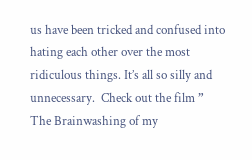us have been tricked and confused into hating each other over the most ridiculous things. It’s all so silly and unnecessary.  Check out the film ” The Brainwashing of my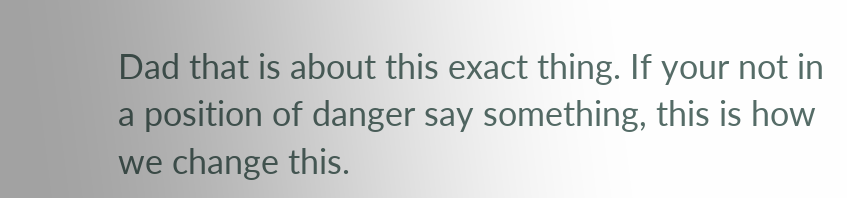Dad that is about this exact thing. If your not in a position of danger say something, this is how we change this.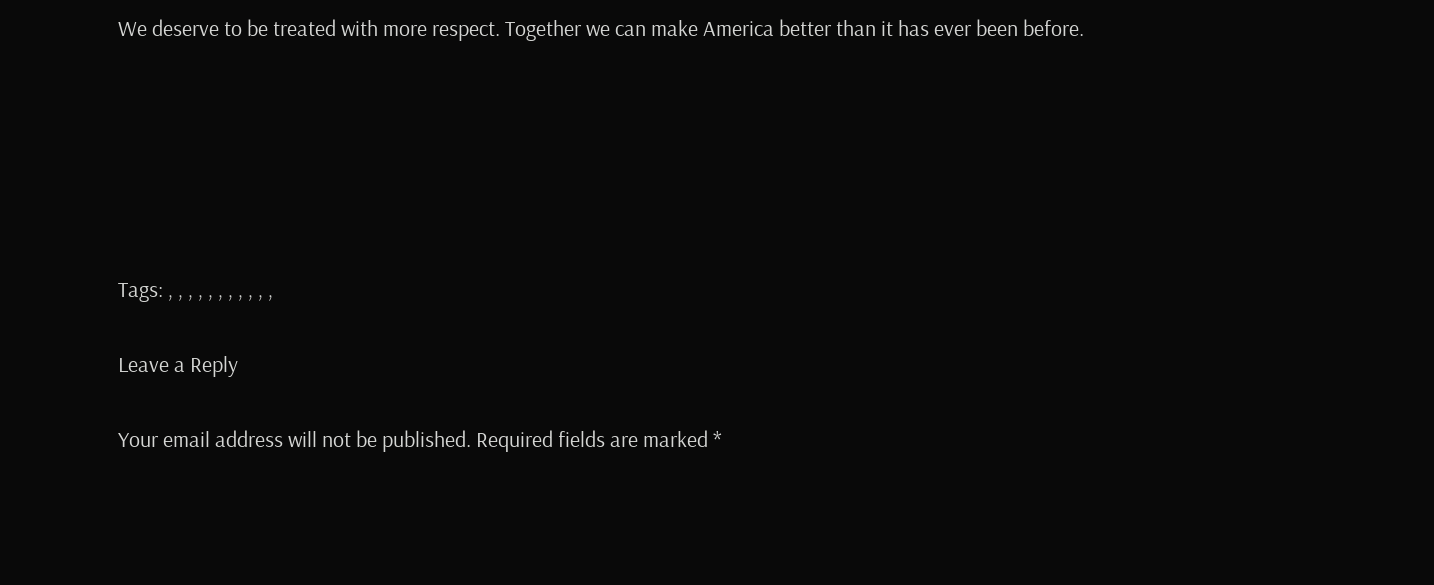We deserve to be treated with more respect. Together we can make America better than it has ever been before.






Tags: , , , , , , , , , , ,

Leave a Reply

Your email address will not be published. Required fields are marked *